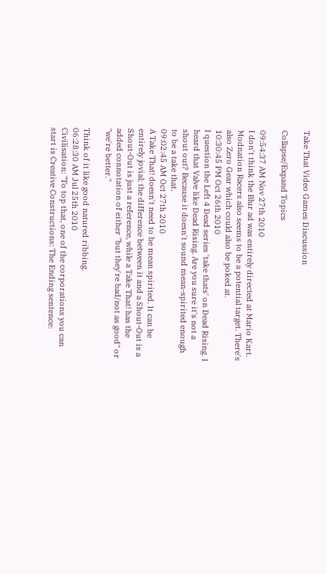Take That Video Games Discussion

Collapse/Expand Topics

09:54:37 AM Nov 27th 2010
I don't think the Blur ad was entirely directed at Mario Kart. Modnation Racers also seems to be a potential target. There's also Zero Gear which could also be poked at.
10:30:45 PM Oct 26th 2010
I question the Left 4 Dead series 'take thats' on Dead Rising. I heard that Valve like Dead Rising. Are you sure it's not a shout out? Because it doesn't sound mean-spirited enough to be a take that.
09:02:45 AM Oct 27th 2010
A Take That! doesn't need to be mean spirited. It can be entirely jovial; the difference between it and a Shout-Out is a Shout-Out is just a reference, while a Take That! has the added connotation of either "but they're bad/not as good" or "we're better."

Think of it like good natured ribbing.
06:28:30 AM Jul 25th 2010
Civilisation: "To top that, one of the corporations you can start is Creative Constructions: The Ending sentence: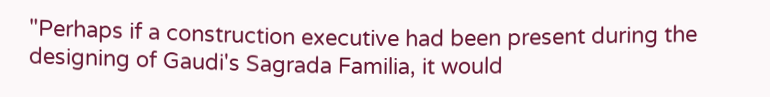"Perhaps if a construction executive had been present during the designing of Gaudi's Sagrada Familia, it would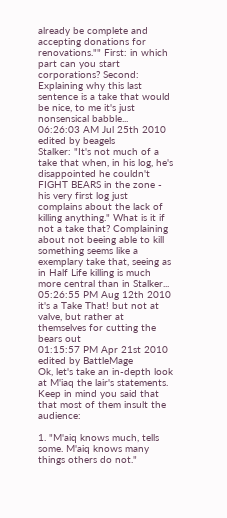already be complete and accepting donations for renovations."" First: in which part can you start corporations? Second: Explaining why this last sentence is a take that would be nice, to me it's just nonsensical babble...
06:26:03 AM Jul 25th 2010
edited by beagels
Stalker: "It's not much of a take that when, in his log, he's disappointed he couldn't FIGHT BEARS in the zone - his very first log just complains about the lack of killing anything." What is it if not a take that? Complaining about not beeing able to kill something seems like a exemplary take that, seeing as in Half Life killing is much more central than in Stalker...
05:26:55 PM Aug 12th 2010
it's a Take That! but not at valve, but rather at themselves for cutting the bears out
01:15:57 PM Apr 21st 2010
edited by BattleMage
Ok, let's take an in-depth look at M'iaq the lair's statements. Keep in mind you said that that most of them insult the audience:

1. "M'aiq knows much, tells some. M'aiq knows many things others do not."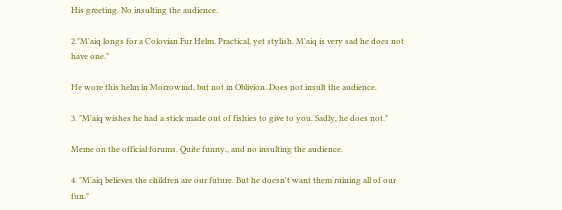His greeting. No insulting the audience.

2."M'aiq longs for a Colovian Fur Helm. Practical, yet stylish. M'aiq is very sad he does not have one."

He wore this helm in Morrowind, but not in Oblivion. Does not insult the audience.

3. "M'aiq wishes he had a stick made out of fishies to give to you. Sadly, he does not."

Meme on the official forums. Quite funny., and no insulting the audience.

4. "M'aiq believes the children are our future. But he doesn't want them ruining all of our fun."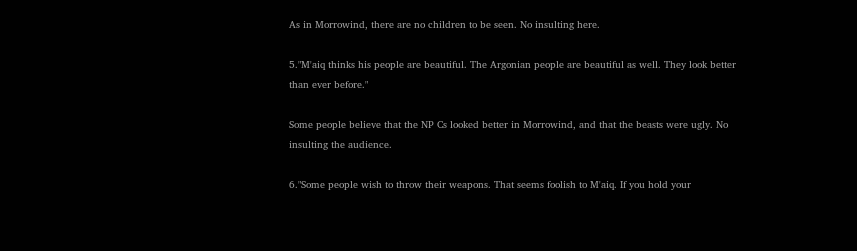As in Morrowind, there are no children to be seen. No insulting here.

5."M'aiq thinks his people are beautiful. The Argonian people are beautiful as well. They look better than ever before."

Some people believe that the NP Cs looked better in Morrowind, and that the beasts were ugly. No insulting the audience.

6."Some people wish to throw their weapons. That seems foolish to M'aiq. If you hold your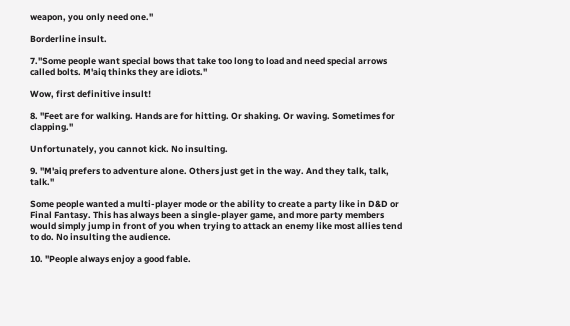weapon, you only need one."

Borderline insult.

7."Some people want special bows that take too long to load and need special arrows called bolts. M'aiq thinks they are idiots."

Wow, first definitive insult!

8. "Feet are for walking. Hands are for hitting. Or shaking. Or waving. Sometimes for clapping."

Unfortunately, you cannot kick. No insulting.

9. "M'aiq prefers to adventure alone. Others just get in the way. And they talk, talk, talk."

Some people wanted a multi-player mode or the ability to create a party like in D&D or Final Fantasy. This has always been a single-player game, and more party members would simply jump in front of you when trying to attack an enemy like most allies tend to do. No insulting the audience.

10. "People always enjoy a good fable.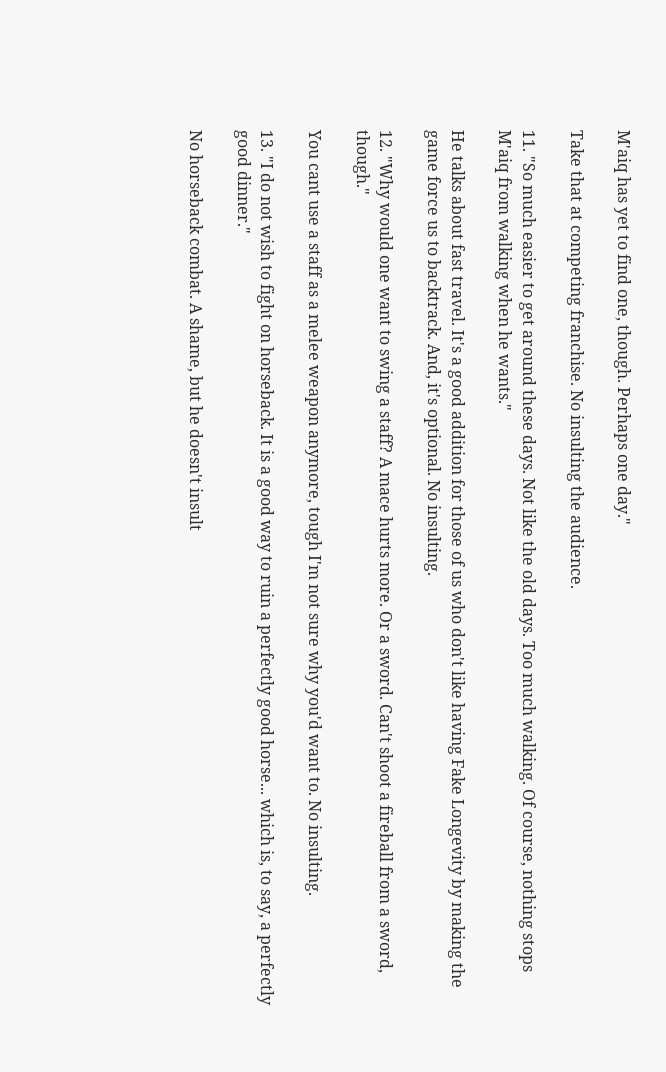M'aiq has yet to find one, though. Perhaps one day."

Take that at competing franchise. No insulting the audience.

11. "So much easier to get around these days. Not like the old days. Too much walking. Of course, nothing stops M'aiq from walking when he wants."

He talks about fast travel. It's a good addition for those of us who don't like having Fake Longevity by making the game force us to backtrack. And, it's optional. No insulting.

12. "Why would one want to swing a staff? A mace hurts more. Or a sword. Can't shoot a fireball from a sword, though."

You cant use a staff as a melee weapon anymore, tough I'm not sure why you'd want to. No insulting.

13. "I do not wish to fight on horseback. It is a good way to ruin a perfectly good horse... which is, to say, a perfectly good dinner."

No horseback combat. A shame, but he doesn't insult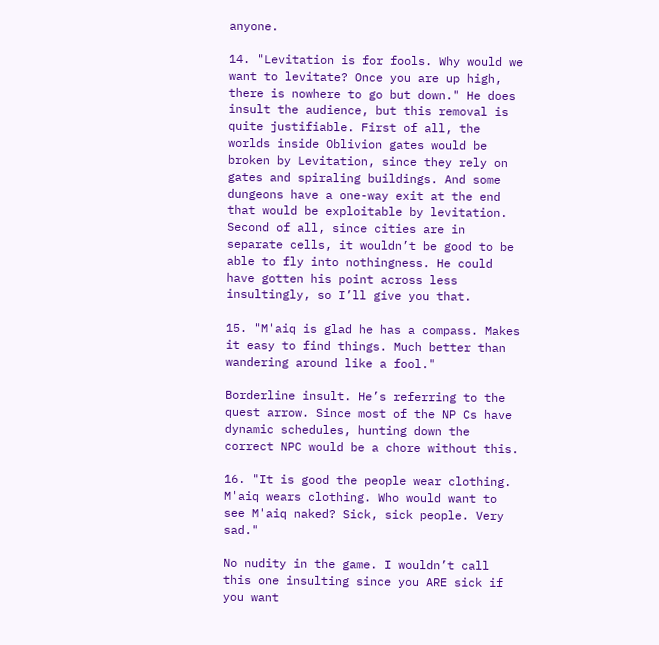anyone.

14. "Levitation is for fools. Why would we want to levitate? Once you are up high, there is nowhere to go but down." He does insult the audience, but this removal is quite justifiable. First of all, the worlds inside Oblivion gates would be broken by Levitation, since they rely on gates and spiraling buildings. And some dungeons have a one-way exit at the end that would be exploitable by levitation. Second of all, since cities are in separate cells, it wouldn’t be good to be able to fly into nothingness. He could have gotten his point across less insultingly, so I’ll give you that.

15. "M'aiq is glad he has a compass. Makes it easy to find things. Much better than wandering around like a fool."

Borderline insult. He’s referring to the quest arrow. Since most of the NP Cs have dynamic schedules, hunting down the correct NPC would be a chore without this.

16. "It is good the people wear clothing. M'aiq wears clothing. Who would want to see M'aiq naked? Sick, sick people. Very sad."

No nudity in the game. I wouldn’t call this one insulting since you ARE sick if you want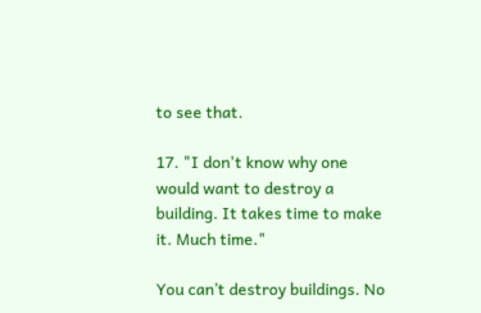to see that.

17. "I don't know why one would want to destroy a building. It takes time to make it. Much time."

You can’t destroy buildings. No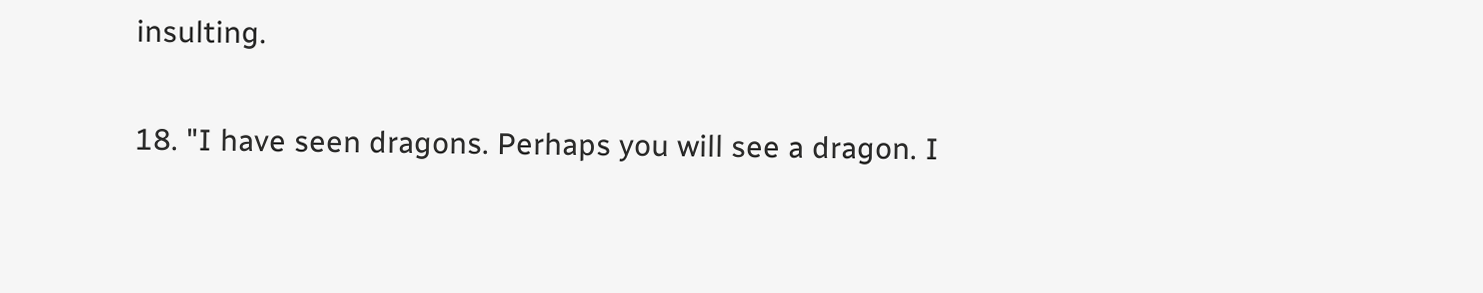insulting.

18. "I have seen dragons. Perhaps you will see a dragon. I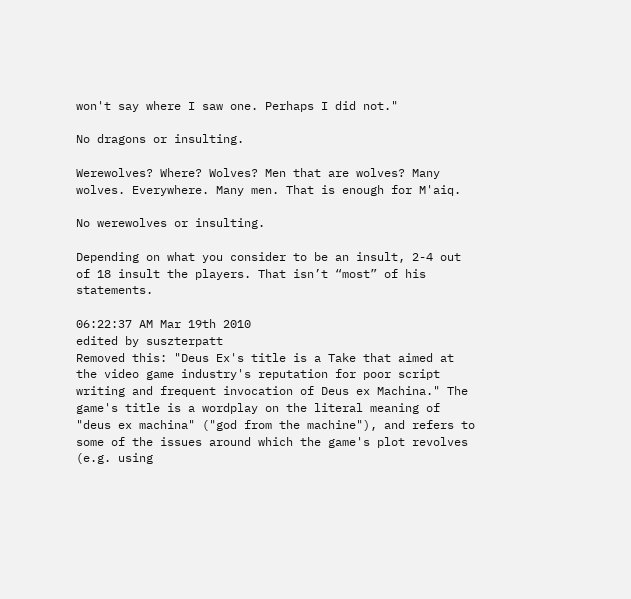won't say where I saw one. Perhaps I did not."

No dragons or insulting.

Werewolves? Where? Wolves? Men that are wolves? Many wolves. Everywhere. Many men. That is enough for M'aiq.

No werewolves or insulting.

Depending on what you consider to be an insult, 2-4 out of 18 insult the players. That isn’t “most” of his statements.

06:22:37 AM Mar 19th 2010
edited by suszterpatt
Removed this: "Deus Ex's title is a Take that aimed at the video game industry's reputation for poor script writing and frequent invocation of Deus ex Machina." The game's title is a wordplay on the literal meaning of "deus ex machina" ("god from the machine"), and refers to some of the issues around which the game's plot revolves (e.g. using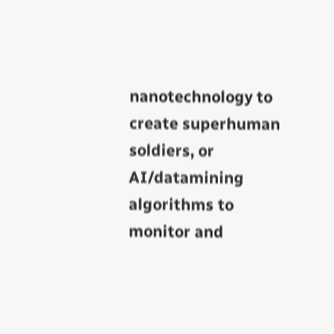nanotechnology to create superhuman soldiers, or AI/datamining algorithms to monitor and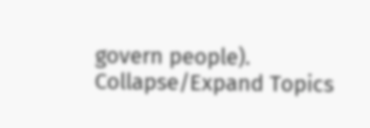govern people).
Collapse/Expand Topics